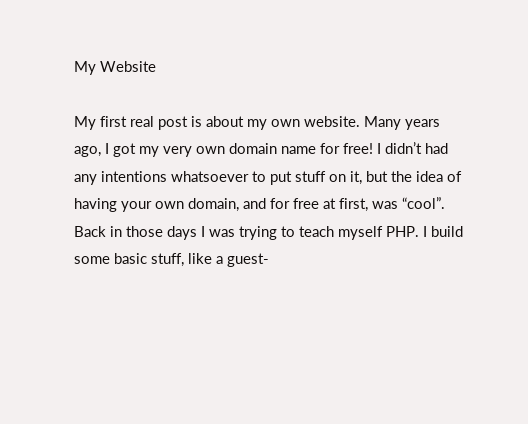My Website

My first real post is about my own website. Many years ago, I got my very own domain name for free! I didn’t had any intentions whatsoever to put stuff on it, but the idea of having your own domain, and for free at first, was “cool”. Back in those days I was trying to teach myself PHP. I build some basic stuff, like a guest-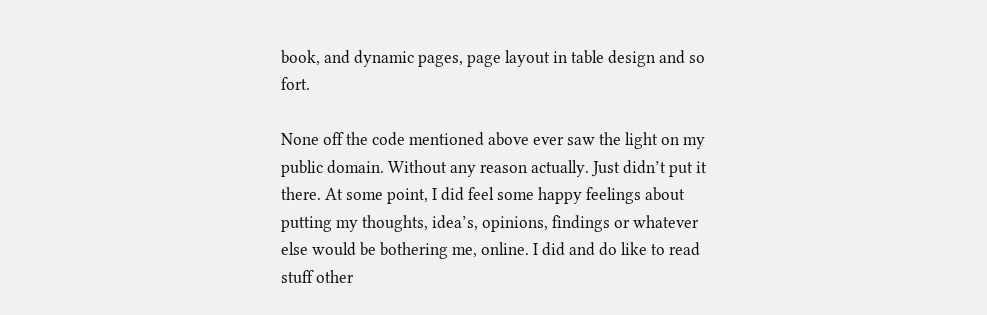book, and dynamic pages, page layout in table design and so fort.

None off the code mentioned above ever saw the light on my public domain. Without any reason actually. Just didn’t put it there. At some point, I did feel some happy feelings about putting my thoughts, idea’s, opinions, findings or whatever else would be bothering me, online. I did and do like to read stuff other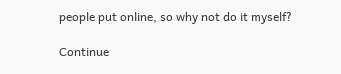people put online, so why not do it myself?

Continue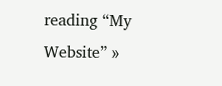reading “My Website” »